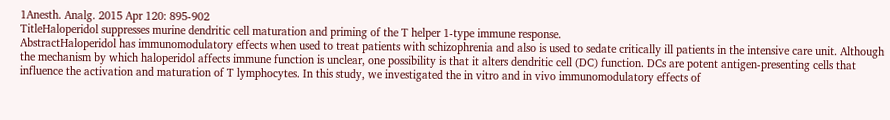1Anesth. Analg. 2015 Apr 120: 895-902
TitleHaloperidol suppresses murine dendritic cell maturation and priming of the T helper 1-type immune response.
AbstractHaloperidol has immunomodulatory effects when used to treat patients with schizophrenia and also is used to sedate critically ill patients in the intensive care unit. Although the mechanism by which haloperidol affects immune function is unclear, one possibility is that it alters dendritic cell (DC) function. DCs are potent antigen-presenting cells that influence the activation and maturation of T lymphocytes. In this study, we investigated the in vitro and in vivo immunomodulatory effects of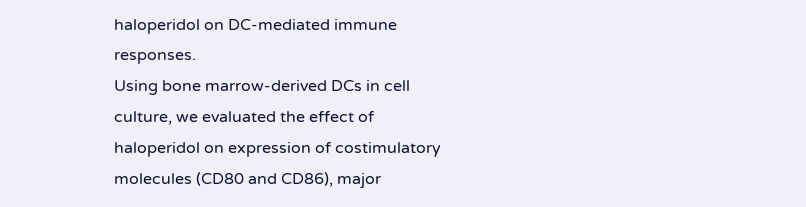haloperidol on DC-mediated immune responses.
Using bone marrow-derived DCs in cell culture, we evaluated the effect of haloperidol on expression of costimulatory molecules (CD80 and CD86), major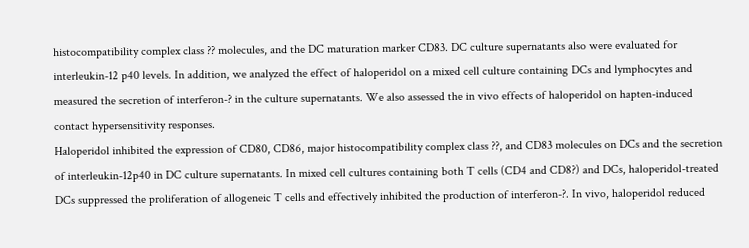histocompatibility complex class ?? molecules, and the DC maturation marker CD83. DC culture supernatants also were evaluated for interleukin-12 p40 levels. In addition, we analyzed the effect of haloperidol on a mixed cell culture containing DCs and lymphocytes and measured the secretion of interferon-? in the culture supernatants. We also assessed the in vivo effects of haloperidol on hapten-induced contact hypersensitivity responses.
Haloperidol inhibited the expression of CD80, CD86, major histocompatibility complex class ??, and CD83 molecules on DCs and the secretion of interleukin-12p40 in DC culture supernatants. In mixed cell cultures containing both T cells (CD4 and CD8?) and DCs, haloperidol-treated DCs suppressed the proliferation of allogeneic T cells and effectively inhibited the production of interferon-?. In vivo, haloperidol reduced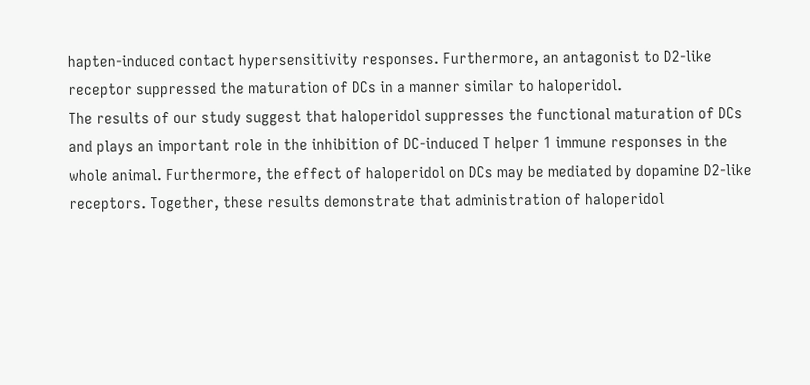hapten-induced contact hypersensitivity responses. Furthermore, an antagonist to D2-like receptor suppressed the maturation of DCs in a manner similar to haloperidol.
The results of our study suggest that haloperidol suppresses the functional maturation of DCs and plays an important role in the inhibition of DC-induced T helper 1 immune responses in the whole animal. Furthermore, the effect of haloperidol on DCs may be mediated by dopamine D2-like receptors. Together, these results demonstrate that administration of haloperidol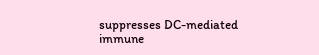suppresses DC-mediated immune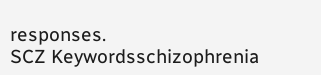responses.
SCZ Keywordsschizophrenia